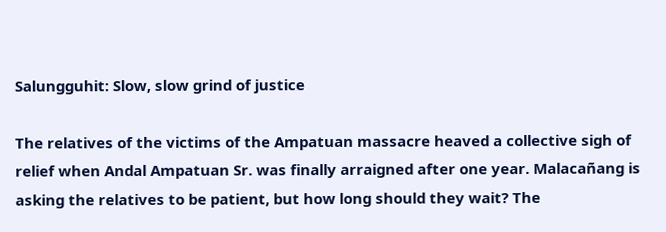Salungguhit: Slow, slow grind of justice

The relatives of the victims of the Ampatuan massacre heaved a collective sigh of relief when Andal Ampatuan Sr. was finally arraigned after one year. Malacañang is asking the relatives to be patient, but how long should they wait? The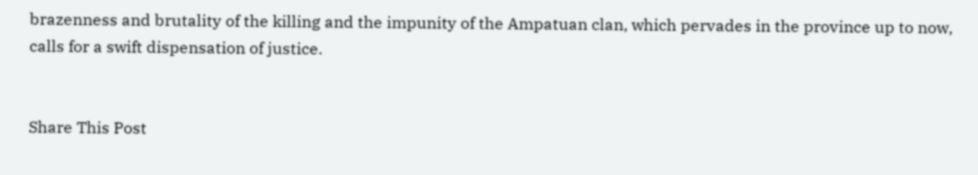brazenness and brutality of the killing and the impunity of the Ampatuan clan, which pervades in the province up to now, calls for a swift dispensation of justice.


Share This Post